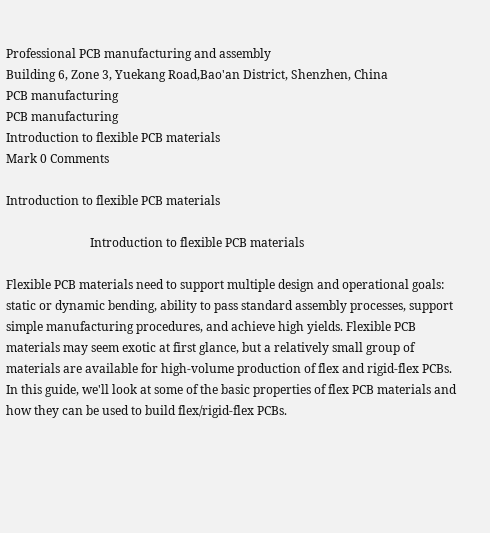Professional PCB manufacturing and assembly
Building 6, Zone 3, Yuekang Road,Bao'an District, Shenzhen, China
PCB manufacturing
PCB manufacturing
Introduction to flexible PCB materials
Mark 0 Comments

Introduction to flexible PCB materials

                            Introduction to flexible PCB materials

Flexible PCB materials need to support multiple design and operational goals: static or dynamic bending, ability to pass standard assembly processes, support simple manufacturing procedures, and achieve high yields. Flexible PCB materials may seem exotic at first glance, but a relatively small group of materials are available for high-volume production of flex and rigid-flex PCBs. In this guide, we'll look at some of the basic properties of flex PCB materials and how they can be used to build flex/rigid-flex PCBs.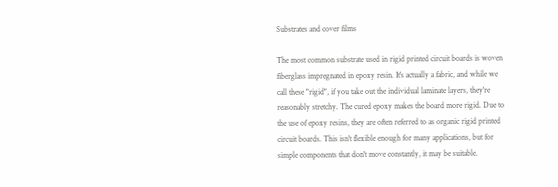Substrates and cover films

The most common substrate used in rigid printed circuit boards is woven fiberglass impregnated in epoxy resin. It's actually a fabric, and while we call these "rigid", if you take out the individual laminate layers, they're reasonably stretchy. The cured epoxy makes the board more rigid. Due to the use of epoxy resins, they are often referred to as organic rigid printed circuit boards. This isn't flexible enough for many applications, but for simple components that don't move constantly, it may be suitable.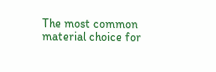The most common material choice for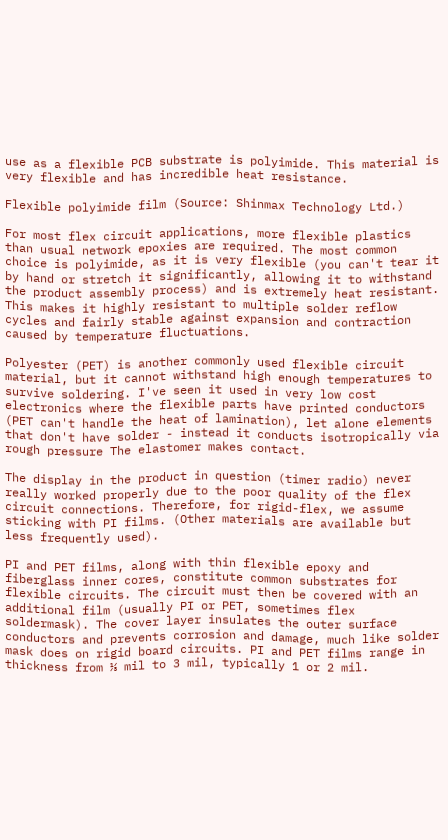use as a flexible PCB substrate is polyimide. This material is very flexible and has incredible heat resistance.

Flexible polyimide film (Source: Shinmax Technology Ltd.)

For most flex circuit applications, more flexible plastics than usual network epoxies are required. The most common choice is polyimide, as it is very flexible (you can't tear it by hand or stretch it significantly, allowing it to withstand the product assembly process) and is extremely heat resistant. This makes it highly resistant to multiple solder reflow cycles and fairly stable against expansion and contraction caused by temperature fluctuations.

Polyester (PET) is another commonly used flexible circuit material, but it cannot withstand high enough temperatures to survive soldering. I've seen it used in very low cost electronics where the flexible parts have printed conductors (PET can't handle the heat of lamination), let alone elements that don't have solder - instead it conducts isotropically via rough pressure The elastomer makes contact.

The display in the product in question (timer radio) never really worked properly due to the poor quality of the flex circuit connections. Therefore, for rigid-flex, we assume sticking with PI films. (Other materials are available but less frequently used).

PI and PET films, along with thin flexible epoxy and fiberglass inner cores, constitute common substrates for flexible circuits. The circuit must then be covered with an additional film (usually PI or PET, sometimes flex soldermask). The cover layer insulates the outer surface conductors and prevents corrosion and damage, much like solder mask does on rigid board circuits. PI and PET films range in thickness from ⅓ mil to 3 mil, typically 1 or 2 mil.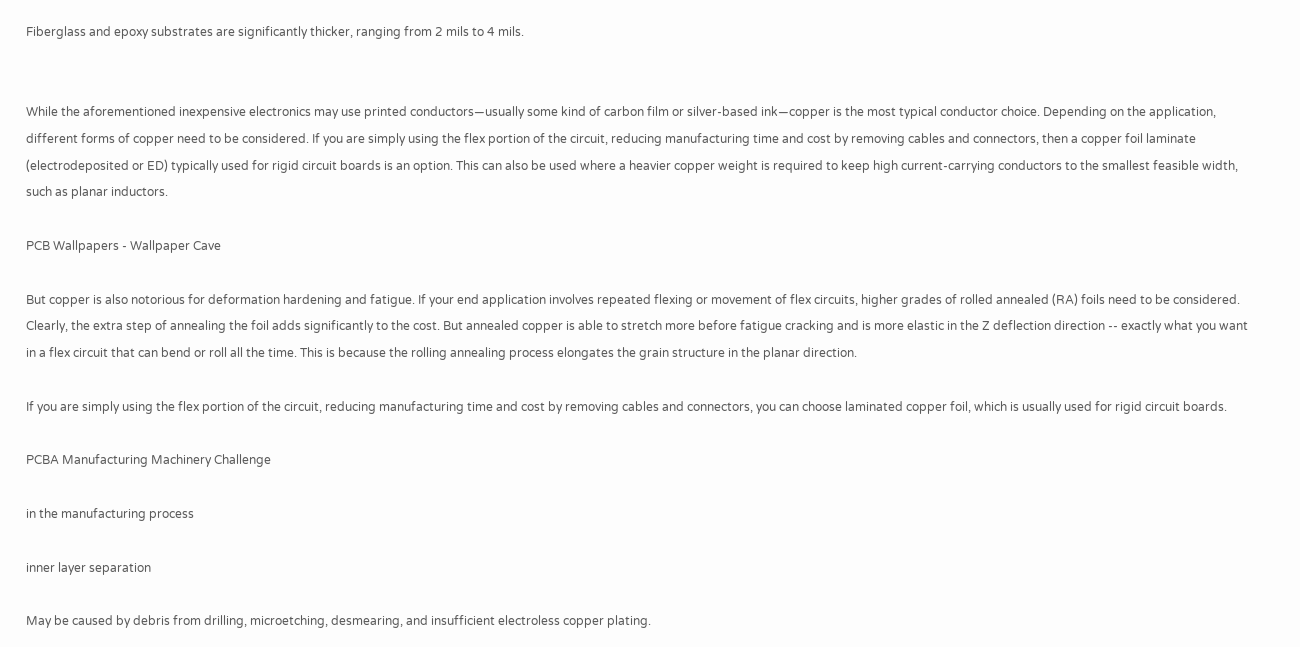Fiberglass and epoxy substrates are significantly thicker, ranging from 2 mils to 4 mils.


While the aforementioned inexpensive electronics may use printed conductors—usually some kind of carbon film or silver-based ink—copper is the most typical conductor choice. Depending on the application, different forms of copper need to be considered. If you are simply using the flex portion of the circuit, reducing manufacturing time and cost by removing cables and connectors, then a copper foil laminate (electrodeposited or ED) typically used for rigid circuit boards is an option. This can also be used where a heavier copper weight is required to keep high current-carrying conductors to the smallest feasible width, such as planar inductors.

PCB Wallpapers - Wallpaper Cave

But copper is also notorious for deformation hardening and fatigue. If your end application involves repeated flexing or movement of flex circuits, higher grades of rolled annealed (RA) foils need to be considered. Clearly, the extra step of annealing the foil adds significantly to the cost. But annealed copper is able to stretch more before fatigue cracking and is more elastic in the Z deflection direction -- exactly what you want in a flex circuit that can bend or roll all the time. This is because the rolling annealing process elongates the grain structure in the planar direction.

If you are simply using the flex portion of the circuit, reducing manufacturing time and cost by removing cables and connectors, you can choose laminated copper foil, which is usually used for rigid circuit boards.

PCBA Manufacturing Machinery Challenge

in the manufacturing process

inner layer separation

May be caused by debris from drilling, microetching, desmearing, and insufficient electroless copper plating.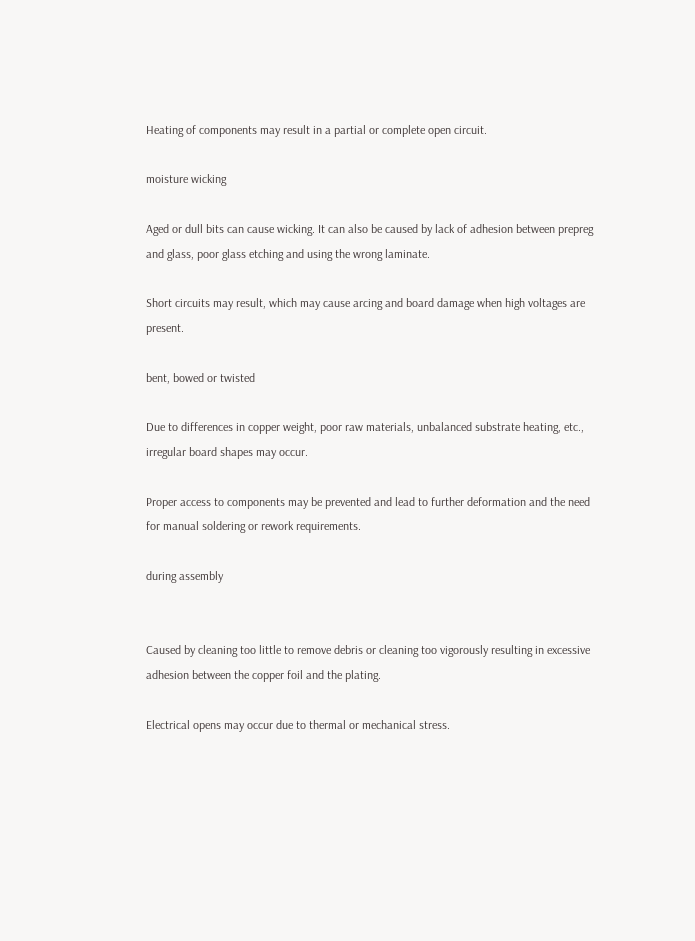Heating of components may result in a partial or complete open circuit.

moisture wicking

Aged or dull bits can cause wicking. It can also be caused by lack of adhesion between prepreg and glass, poor glass etching and using the wrong laminate.

Short circuits may result, which may cause arcing and board damage when high voltages are present.

bent, bowed or twisted

Due to differences in copper weight, poor raw materials, unbalanced substrate heating, etc., irregular board shapes may occur.

Proper access to components may be prevented and lead to further deformation and the need for manual soldering or rework requirements.

during assembly


Caused by cleaning too little to remove debris or cleaning too vigorously resulting in excessive adhesion between the copper foil and the plating.

Electrical opens may occur due to thermal or mechanical stress.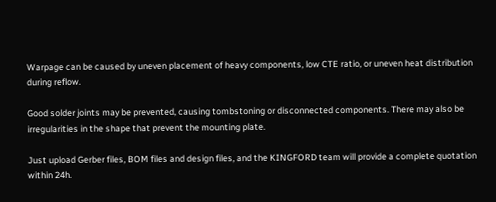Warpage can be caused by uneven placement of heavy components, low CTE ratio, or uneven heat distribution during reflow.

Good solder joints may be prevented, causing tombstoning or disconnected components. There may also be irregularities in the shape that prevent the mounting plate.

Just upload Gerber files, BOM files and design files, and the KINGFORD team will provide a complete quotation within 24h.